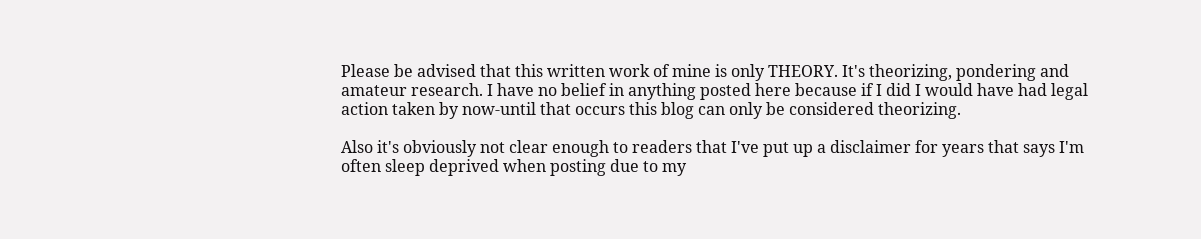Please be advised that this written work of mine is only THEORY. It's theorizing, pondering and amateur research. I have no belief in anything posted here because if I did I would have had legal action taken by now-until that occurs this blog can only be considered theorizing.

Also it's obviously not clear enough to readers that I've put up a disclaimer for years that says I'm often sleep deprived when posting due to my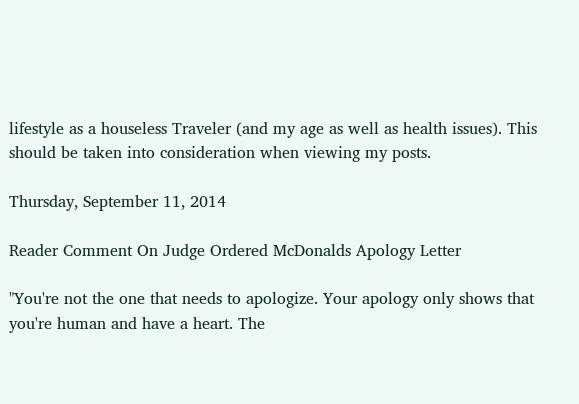lifestyle as a houseless Traveler (and my age as well as health issues). This should be taken into consideration when viewing my posts.

Thursday, September 11, 2014

Reader Comment On Judge Ordered McDonalds Apology Letter

"You're not the one that needs to apologize. Your apology only shows that you're human and have a heart. The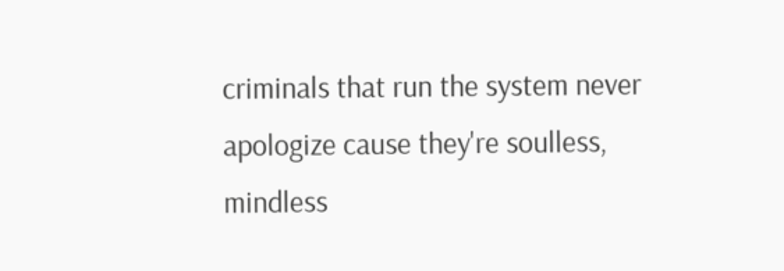criminals that run the system never apologize cause they're soulless, mindless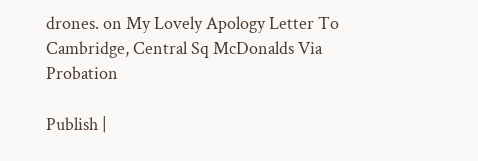drones. on My Lovely Apology Letter To Cambridge, Central Sq McDonalds Via Probation

Publish |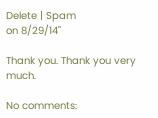Delete | Spam
on 8/29/14"

Thank you. Thank you very much.

No comments: